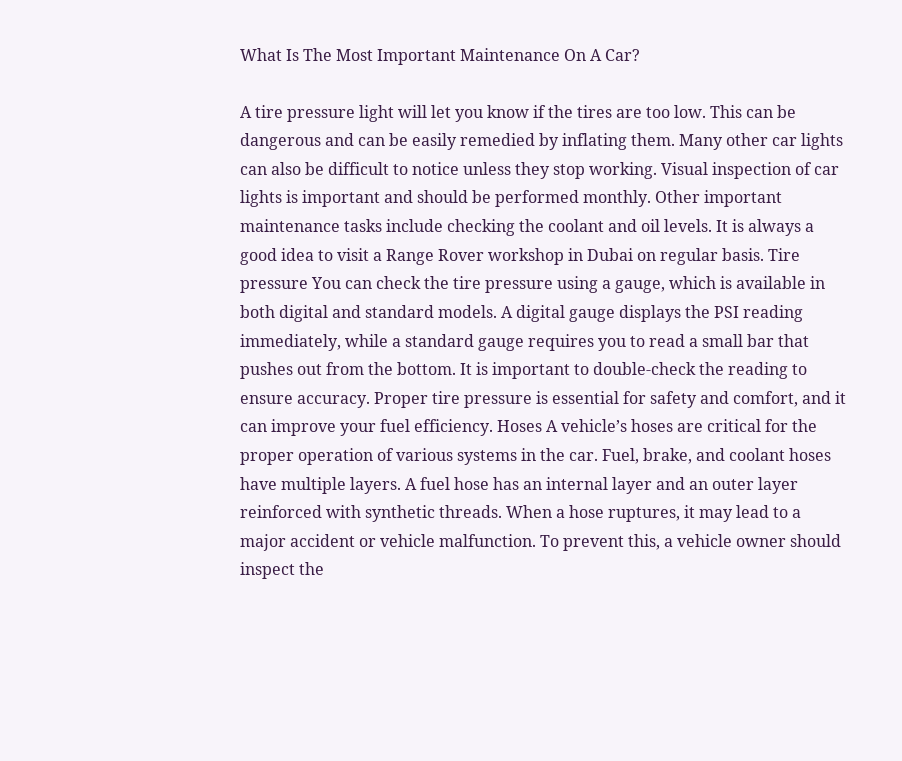What Is The Most Important Maintenance On A Car?

A tire pressure light will let you know if the tires are too low. This can be dangerous and can be easily remedied by inflating them. Many other car lights can also be difficult to notice unless they stop working. Visual inspection of car lights is important and should be performed monthly. Other important maintenance tasks include checking the coolant and oil levels. It is always a good idea to visit a Range Rover workshop in Dubai on regular basis. Tire pressure You can check the tire pressure using a gauge, which is available in both digital and standard models. A digital gauge displays the PSI reading immediately, while a standard gauge requires you to read a small bar that pushes out from the bottom. It is important to double-check the reading to ensure accuracy. Proper tire pressure is essential for safety and comfort, and it can improve your fuel efficiency. Hoses A vehicle’s hoses are critical for the proper operation of various systems in the car. Fuel, brake, and coolant hoses have multiple layers. A fuel hose has an internal layer and an outer layer reinforced with synthetic threads. When a hose ruptures, it may lead to a major accident or vehicle malfunction. To prevent this, a vehicle owner should inspect the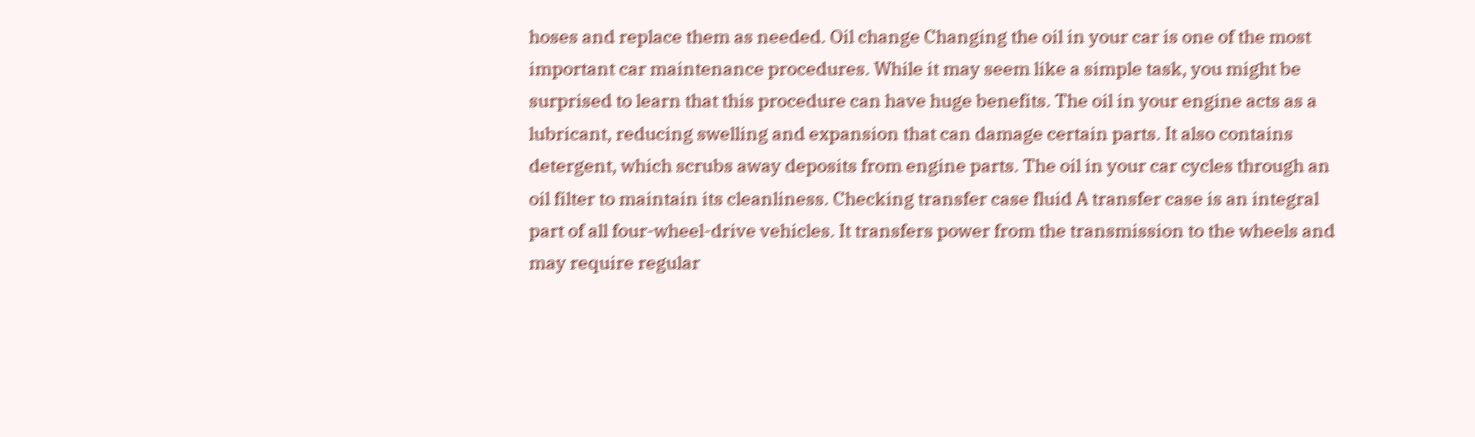hoses and replace them as needed. Oil change Changing the oil in your car is one of the most important car maintenance procedures. While it may seem like a simple task, you might be surprised to learn that this procedure can have huge benefits. The oil in your engine acts as a lubricant, reducing swelling and expansion that can damage certain parts. It also contains detergent, which scrubs away deposits from engine parts. The oil in your car cycles through an oil filter to maintain its cleanliness. Checking transfer case fluid A transfer case is an integral part of all four-wheel-drive vehicles. It transfers power from the transmission to the wheels and may require regular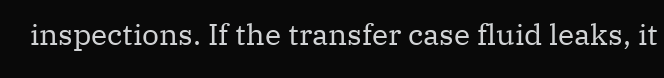inspections. If the transfer case fluid leaks, it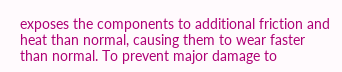exposes the components to additional friction and heat than normal, causing them to wear faster than normal. To prevent major damage to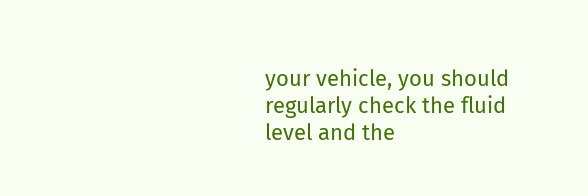your vehicle, you should regularly check the fluid level and the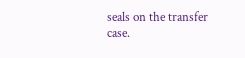seals on the transfer case.